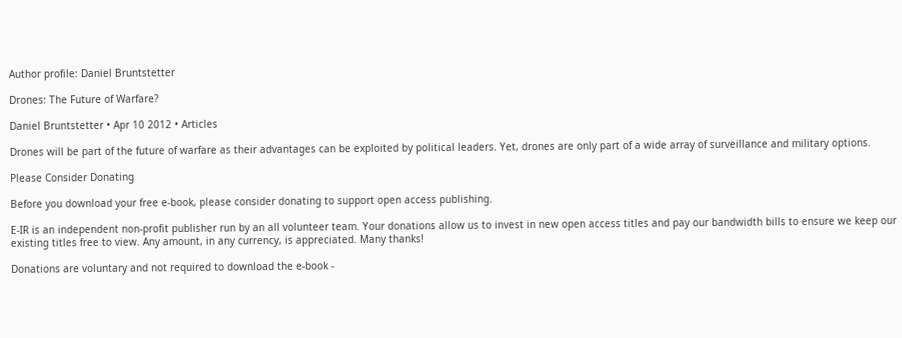Author profile: Daniel Bruntstetter

Drones: The Future of Warfare?

Daniel Bruntstetter • Apr 10 2012 • Articles

Drones will be part of the future of warfare as their advantages can be exploited by political leaders. Yet, drones are only part of a wide array of surveillance and military options.

Please Consider Donating

Before you download your free e-book, please consider donating to support open access publishing.

E-IR is an independent non-profit publisher run by an all volunteer team. Your donations allow us to invest in new open access titles and pay our bandwidth bills to ensure we keep our existing titles free to view. Any amount, in any currency, is appreciated. Many thanks!

Donations are voluntary and not required to download the e-book -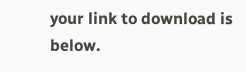your link to download is below.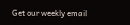Get our weekly email